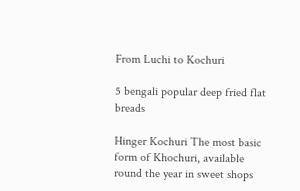From Luchi to Kochuri

5 bengali popular deep fried flat breads

Hinger Kochuri The most basic form of Khochuri, available round the year in sweet shops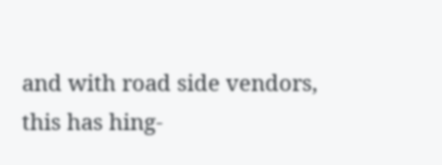and with road side vendors, this has hing-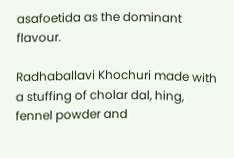asafoetida as the dominant flavour.

Radhaballavi Khochuri made with a stuffing of cholar dal, hing,  fennel powder and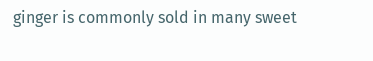ginger is commonly sold in many sweet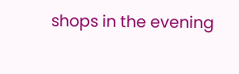shops in the evening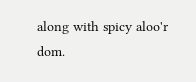along with spicy aloo'r dom.